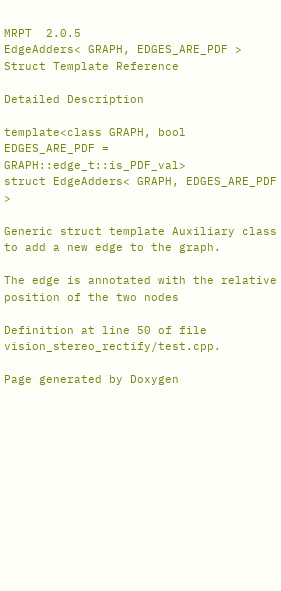MRPT  2.0.5
EdgeAdders< GRAPH, EDGES_ARE_PDF > Struct Template Reference

Detailed Description

template<class GRAPH, bool EDGES_ARE_PDF = GRAPH::edge_t::is_PDF_val>
struct EdgeAdders< GRAPH, EDGES_ARE_PDF >

Generic struct template Auxiliary class to add a new edge to the graph.

The edge is annotated with the relative position of the two nodes

Definition at line 50 of file vision_stereo_rectify/test.cpp.

Page generated by Doxygen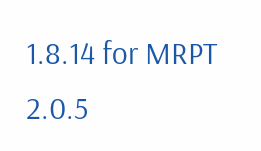1.8.14 for MRPT 2.0.5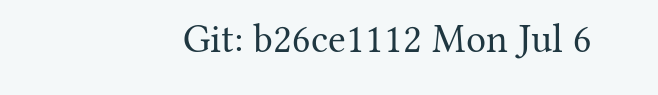Git: b26ce1112 Mon Jul 6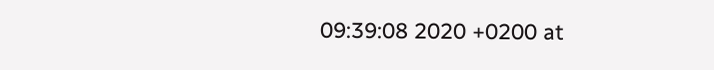09:39:08 2020 +0200 at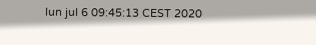lun jul 6 09:45:13 CEST 2020